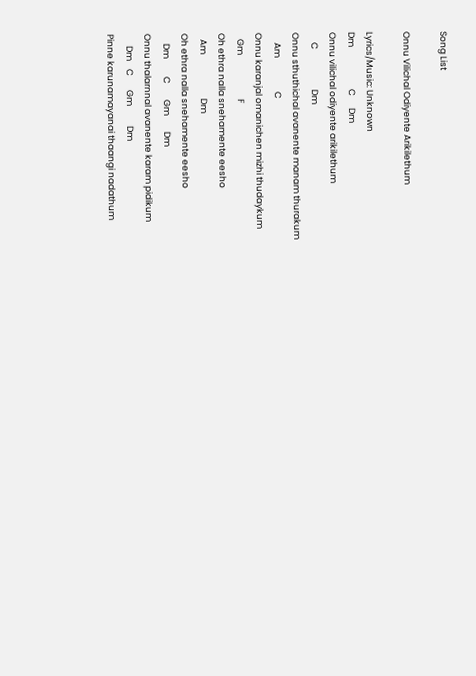Song List

Onnu Vilichal Odiyente Arikilethum

Lyrics/Music: Unknown
Dm                     C      Dm
Onnu vilichal odiyente arikilethum
     C                    Dm
Onnu sthuthichal avanente manam thurakum
     Am                 C
Onnu karanjal omanichen mizhi thudaykum
   Gm                      F
Oh ethra nalla snehamente eesho
   Am                      Dm
Oh ethra nalla snehamente eesho
     Dm         C        Gm        Dm
Onnu thalarnnal avanente karam pidikum
      Dm    C       Gm          Dm
Pinne karunamayanai thaangi nadathum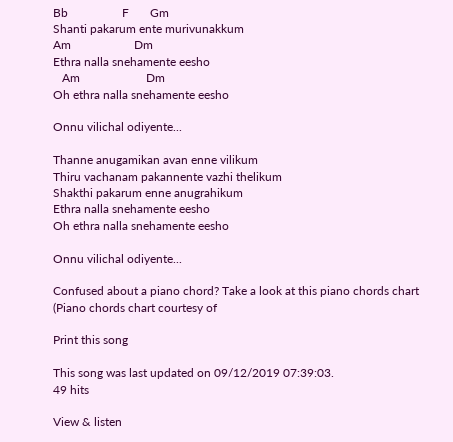Bb                  F       Gm
Shanti pakarum ente murivunakkum
Am                     Dm
Ethra nalla snehamente eesho
   Am                      Dm
Oh ethra nalla snehamente eesho

Onnu vilichal odiyente...

Thanne anugamikan avan enne vilikum
Thiru vachanam pakannente vazhi thelikum
Shakthi pakarum enne anugrahikum
Ethra nalla snehamente eesho
Oh ethra nalla snehamente eesho

Onnu vilichal odiyente...

Confused about a piano chord? Take a look at this piano chords chart
(Piano chords chart courtesy of

Print this song

This song was last updated on 09/12/2019 07:39:03.
49 hits

View & listen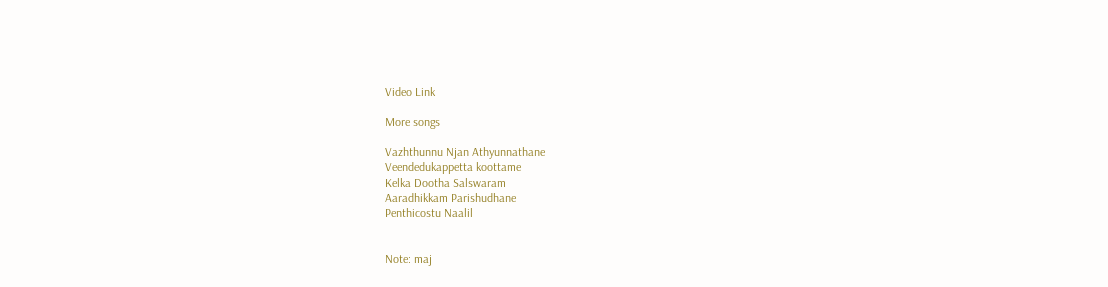Video Link

More songs

Vazhthunnu Njan Athyunnathane
Veendedukappetta koottame
Kelka Dootha Salswaram
Aaradhikkam Parishudhane
Penthicostu Naalil


Note: maj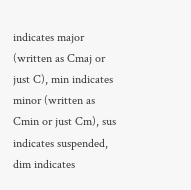indicates major (written as Cmaj or just C), min indicates minor (written as Cmin or just Cm), sus indicates suspended, dim indicates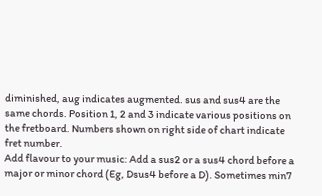diminished, aug indicates augmented. sus and sus4 are the same chords. Position 1, 2 and 3 indicate various positions on the fretboard. Numbers shown on right side of chart indicate fret number.
Add flavour to your music: Add a sus2 or a sus4 chord before a major or minor chord (Eg, Dsus4 before a D). Sometimes min7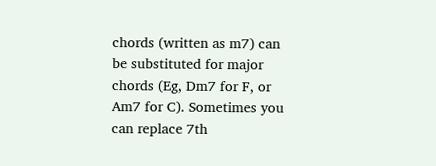chords (written as m7) can be substituted for major chords (Eg, Dm7 for F, or Am7 for C). Sometimes you can replace 7th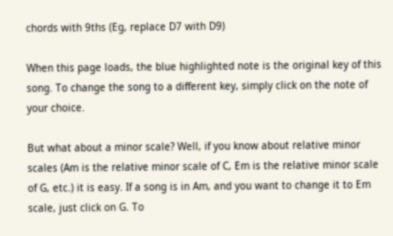chords with 9ths (Eg, replace D7 with D9)

When this page loads, the blue highlighted note is the original key of this song. To change the song to a different key, simply click on the note of your choice.

But what about a minor scale? Well, if you know about relative minor scales (Am is the relative minor scale of C, Em is the relative minor scale of G, etc.) it is easy. If a song is in Am, and you want to change it to Em scale, just click on G. To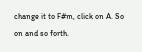change it to F#m, click on A. So on and so forth.